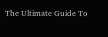The Ultimate Guide To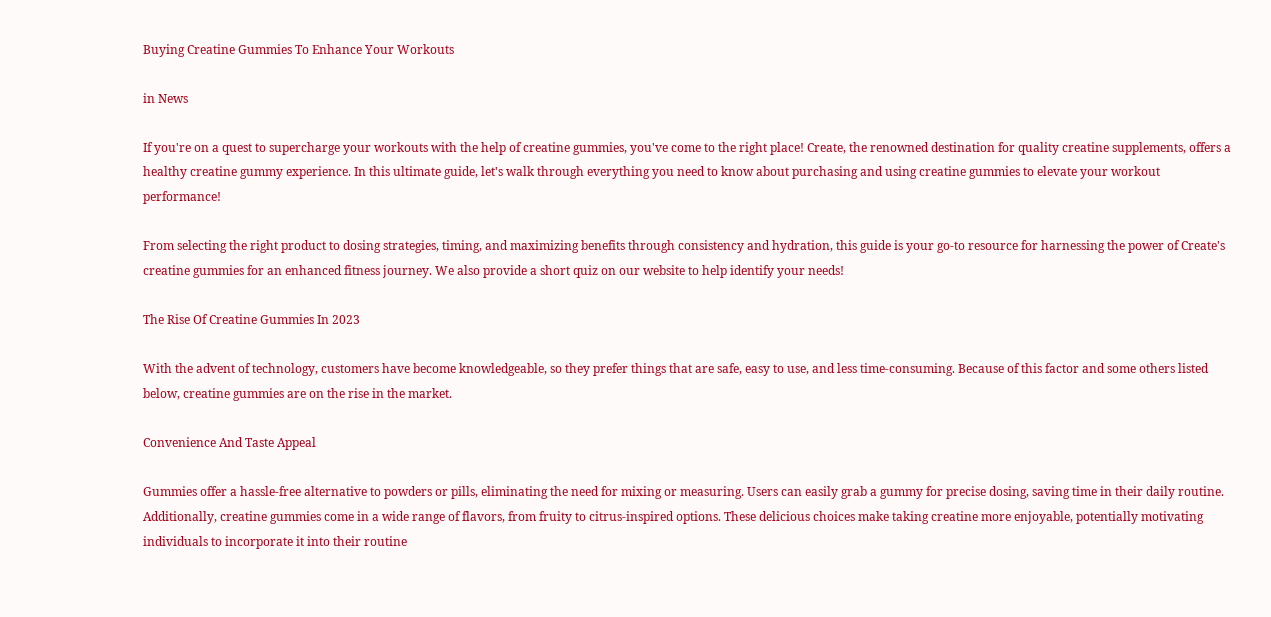Buying Creatine Gummies To Enhance Your Workouts

in News

If you're on a quest to supercharge your workouts with the help of creatine gummies, you've come to the right place! Create, the renowned destination for quality creatine supplements, offers a healthy creatine gummy experience. In this ultimate guide, let's walk through everything you need to know about purchasing and using creatine gummies to elevate your workout performance!

From selecting the right product to dosing strategies, timing, and maximizing benefits through consistency and hydration, this guide is your go-to resource for harnessing the power of Create's creatine gummies for an enhanced fitness journey. We also provide a short quiz on our website to help identify your needs!

The Rise Of Creatine Gummies In 2023

With the advent of technology, customers have become knowledgeable, so they prefer things that are safe, easy to use, and less time-consuming. Because of this factor and some others listed below, creatine gummies are on the rise in the market.

Convenience And Taste Appeal

Gummies offer a hassle-free alternative to powders or pills, eliminating the need for mixing or measuring. Users can easily grab a gummy for precise dosing, saving time in their daily routine. Additionally, creatine gummies come in a wide range of flavors, from fruity to citrus-inspired options. These delicious choices make taking creatine more enjoyable, potentially motivating individuals to incorporate it into their routine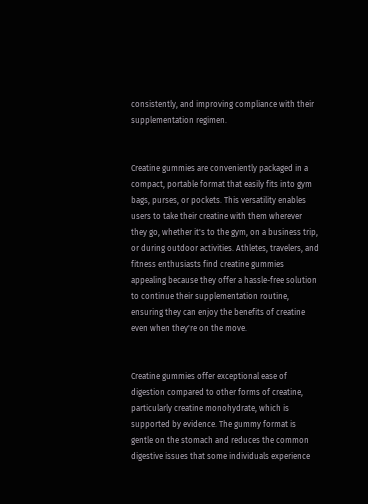consistently, and improving compliance with their supplementation regimen.


Creatine gummies are conveniently packaged in a compact, portable format that easily fits into gym bags, purses, or pockets. This versatility enables users to take their creatine with them wherever they go, whether it's to the gym, on a business trip, or during outdoor activities. Athletes, travelers, and fitness enthusiasts find creatine gummies appealing because they offer a hassle-free solution to continue their supplementation routine, ensuring they can enjoy the benefits of creatine even when they're on the move.


Creatine gummies offer exceptional ease of digestion compared to other forms of creatine, particularly creatine monohydrate, which is supported by evidence. The gummy format is gentle on the stomach and reduces the common digestive issues that some individuals experience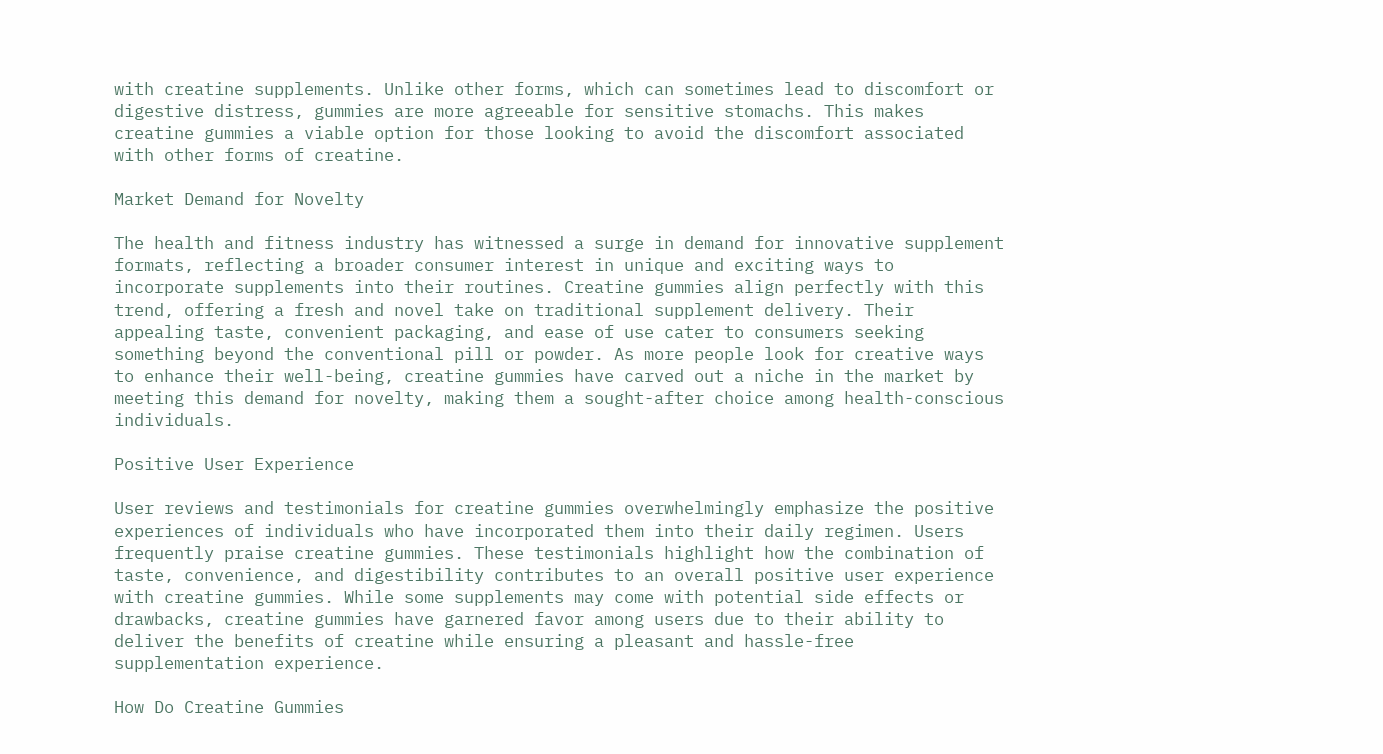with creatine supplements. Unlike other forms, which can sometimes lead to discomfort or digestive distress, gummies are more agreeable for sensitive stomachs. This makes creatine gummies a viable option for those looking to avoid the discomfort associated with other forms of creatine.

Market Demand for Novelty

The health and fitness industry has witnessed a surge in demand for innovative supplement formats, reflecting a broader consumer interest in unique and exciting ways to incorporate supplements into their routines. Creatine gummies align perfectly with this trend, offering a fresh and novel take on traditional supplement delivery. Their appealing taste, convenient packaging, and ease of use cater to consumers seeking something beyond the conventional pill or powder. As more people look for creative ways to enhance their well-being, creatine gummies have carved out a niche in the market by meeting this demand for novelty, making them a sought-after choice among health-conscious individuals.

Positive User Experience

User reviews and testimonials for creatine gummies overwhelmingly emphasize the positive experiences of individuals who have incorporated them into their daily regimen. Users frequently praise creatine gummies. These testimonials highlight how the combination of taste, convenience, and digestibility contributes to an overall positive user experience with creatine gummies. While some supplements may come with potential side effects or drawbacks, creatine gummies have garnered favor among users due to their ability to deliver the benefits of creatine while ensuring a pleasant and hassle-free supplementation experience.

How Do Creatine Gummies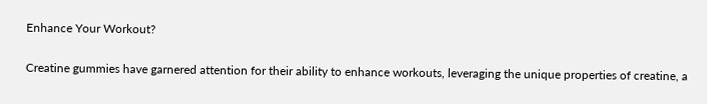Enhance Your Workout?

Creatine gummies have garnered attention for their ability to enhance workouts, leveraging the unique properties of creatine, a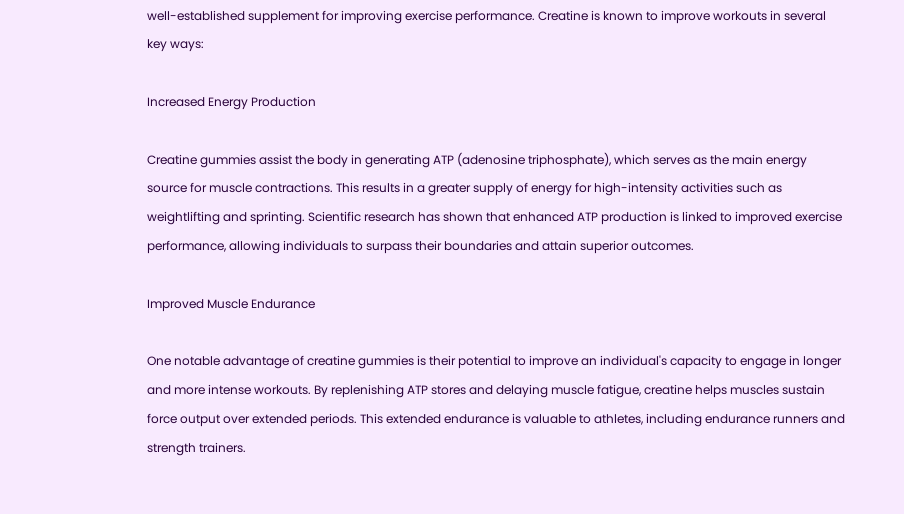well-established supplement for improving exercise performance. Creatine is known to improve workouts in several key ways:

Increased Energy Production

Creatine gummies assist the body in generating ATP (adenosine triphosphate), which serves as the main energy source for muscle contractions. This results in a greater supply of energy for high-intensity activities such as weightlifting and sprinting. Scientific research has shown that enhanced ATP production is linked to improved exercise performance, allowing individuals to surpass their boundaries and attain superior outcomes.

Improved Muscle Endurance

One notable advantage of creatine gummies is their potential to improve an individual's capacity to engage in longer and more intense workouts. By replenishing ATP stores and delaying muscle fatigue, creatine helps muscles sustain force output over extended periods. This extended endurance is valuable to athletes, including endurance runners and strength trainers.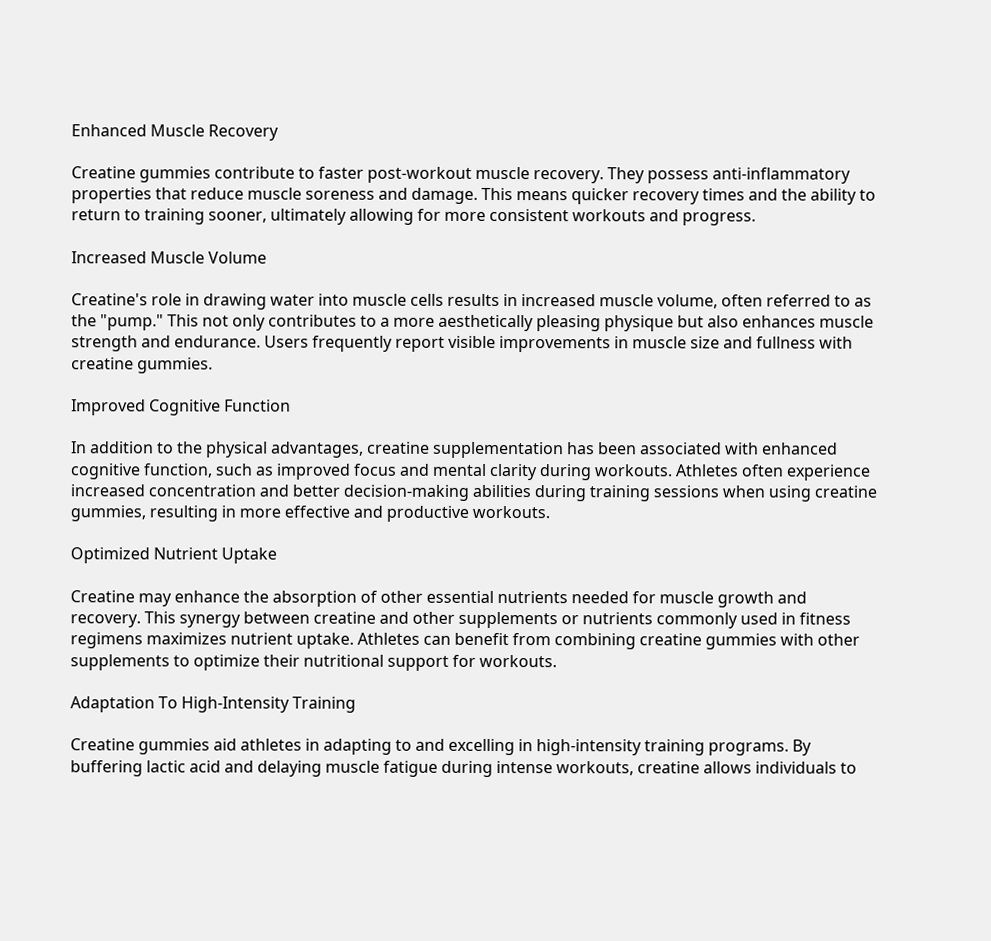Enhanced Muscle Recovery

Creatine gummies contribute to faster post-workout muscle recovery. They possess anti-inflammatory properties that reduce muscle soreness and damage. This means quicker recovery times and the ability to return to training sooner, ultimately allowing for more consistent workouts and progress.

Increased Muscle Volume

Creatine's role in drawing water into muscle cells results in increased muscle volume, often referred to as the "pump." This not only contributes to a more aesthetically pleasing physique but also enhances muscle strength and endurance. Users frequently report visible improvements in muscle size and fullness with creatine gummies.

Improved Cognitive Function

In addition to the physical advantages, creatine supplementation has been associated with enhanced cognitive function, such as improved focus and mental clarity during workouts. Athletes often experience increased concentration and better decision-making abilities during training sessions when using creatine gummies, resulting in more effective and productive workouts.

Optimized Nutrient Uptake

Creatine may enhance the absorption of other essential nutrients needed for muscle growth and recovery. This synergy between creatine and other supplements or nutrients commonly used in fitness regimens maximizes nutrient uptake. Athletes can benefit from combining creatine gummies with other supplements to optimize their nutritional support for workouts.

Adaptation To High-Intensity Training

Creatine gummies aid athletes in adapting to and excelling in high-intensity training programs. By buffering lactic acid and delaying muscle fatigue during intense workouts, creatine allows individuals to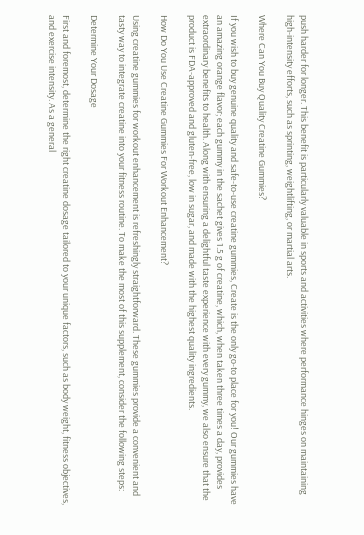push harder for longer. This benefit is particularly valuable in sports and activities where performance hinges on maintaining high-intensity efforts, such as sprinting, weightlifting, or martial arts.

Where Can You Buy Quality Creatine Gummies?

If you wish to buy genuine quality and safe-to-use creatine gummies, Create is the only go-to place for you! Our gummies have an amazing orange flavor; each gummy in the sachet gives 1.5 g of creatine, which, when taken three times a day, provides extraordinary benefits to health. Along with ensuring a delightful taste experience with every gummy, we also ensure that the product is FDA-approved and gluten-free, low in sugar, and made with the highest quality ingredients.

How Do You Use Creatine Gummies For Workout Enhancement?

Using creatine gummies for workout enhancement is refreshingly straightforward. These gummies provide a convenient and tasty way to integrate creatine into your fitness routine. To make the most of this supplement, consider the following steps:

Determine Your Dosage

First and foremost, determine the right creatine dosage tailored to your unique factors, such as body weight, fitness objectives, and exercise intensity. As a general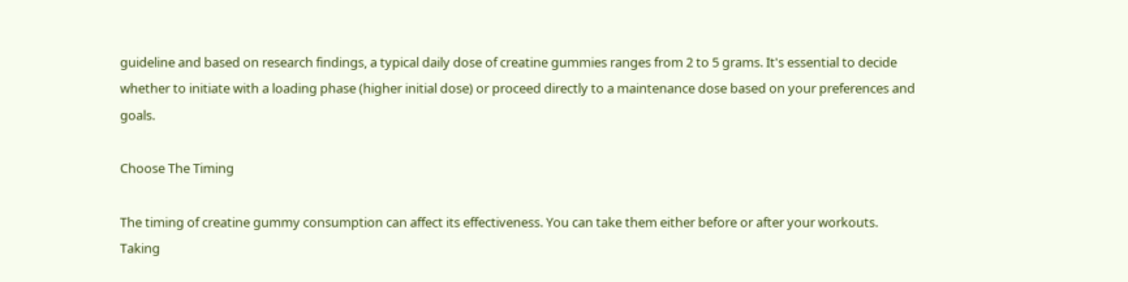guideline and based on research findings, a typical daily dose of creatine gummies ranges from 2 to 5 grams. It's essential to decide whether to initiate with a loading phase (higher initial dose) or proceed directly to a maintenance dose based on your preferences and goals.

Choose The Timing

The timing of creatine gummy consumption can affect its effectiveness. You can take them either before or after your workouts. Taking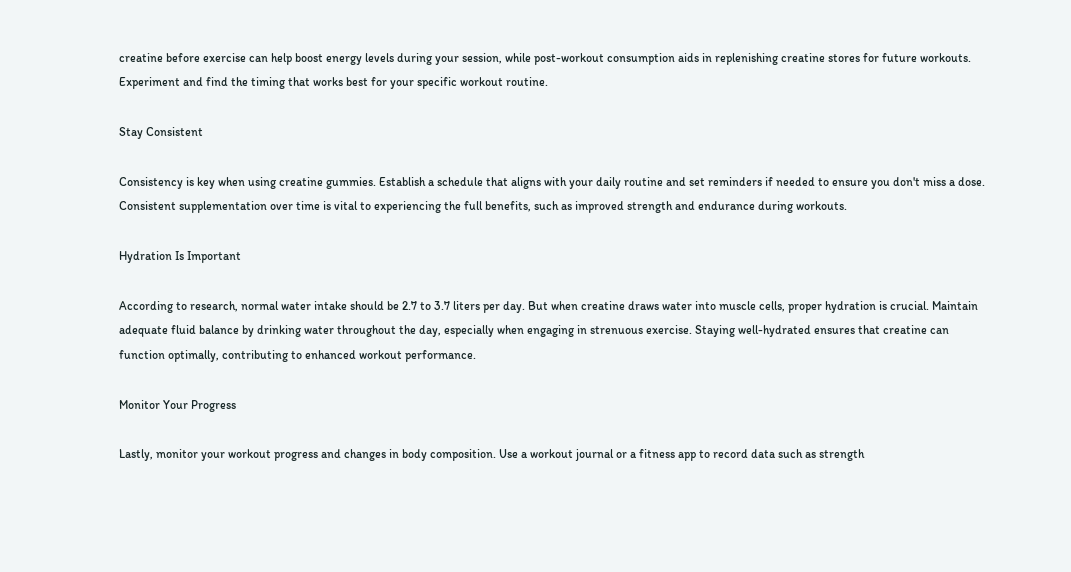creatine before exercise can help boost energy levels during your session, while post-workout consumption aids in replenishing creatine stores for future workouts. Experiment and find the timing that works best for your specific workout routine.

Stay Consistent

Consistency is key when using creatine gummies. Establish a schedule that aligns with your daily routine and set reminders if needed to ensure you don't miss a dose. Consistent supplementation over time is vital to experiencing the full benefits, such as improved strength and endurance during workouts.

Hydration Is Important

According to research, normal water intake should be 2.7 to 3.7 liters per day. But when creatine draws water into muscle cells, proper hydration is crucial. Maintain adequate fluid balance by drinking water throughout the day, especially when engaging in strenuous exercise. Staying well-hydrated ensures that creatine can function optimally, contributing to enhanced workout performance.

Monitor Your Progress

Lastly, monitor your workout progress and changes in body composition. Use a workout journal or a fitness app to record data such as strength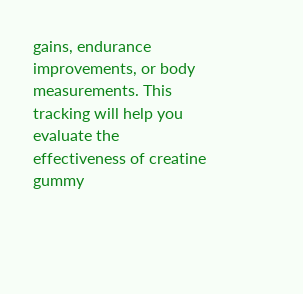gains, endurance improvements, or body measurements. This tracking will help you evaluate the effectiveness of creatine gummy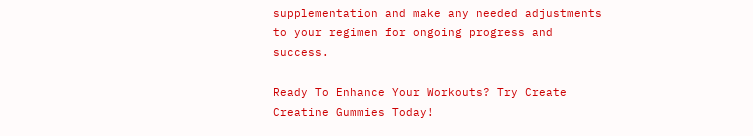supplementation and make any needed adjustments to your regimen for ongoing progress and success.

Ready To Enhance Your Workouts? Try Create Creatine Gummies Today!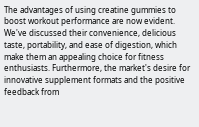The advantages of using creatine gummies to boost workout performance are now evident. We've discussed their convenience, delicious taste, portability, and ease of digestion, which make them an appealing choice for fitness enthusiasts. Furthermore, the market's desire for innovative supplement formats and the positive feedback from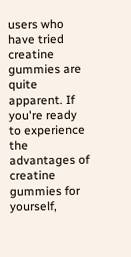users who have tried creatine gummies are quite apparent. If you're ready to experience the advantages of creatine gummies for yourself,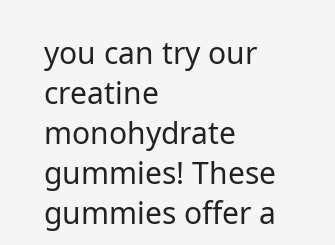you can try our creatine monohydrate gummies! These gummies offer a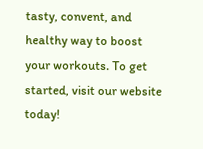tasty, convent, and healthy way to boost your workouts. To get started, visit our website today!